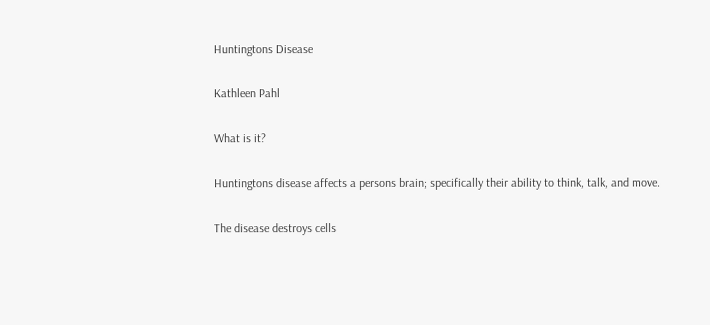Huntingtons Disease

Kathleen Pahl

What is it?

Huntingtons disease affects a persons brain; specifically their ability to think, talk, and move.

The disease destroys cells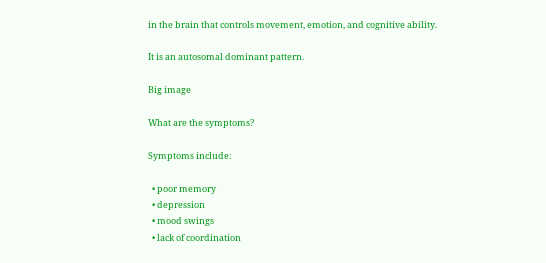in the brain that controls movement, emotion, and cognitive ability.

It is an autosomal dominant pattern.

Big image

What are the symptoms?

Symptoms include:

  • poor memory
  • depression
  • mood swings
  • lack of coordination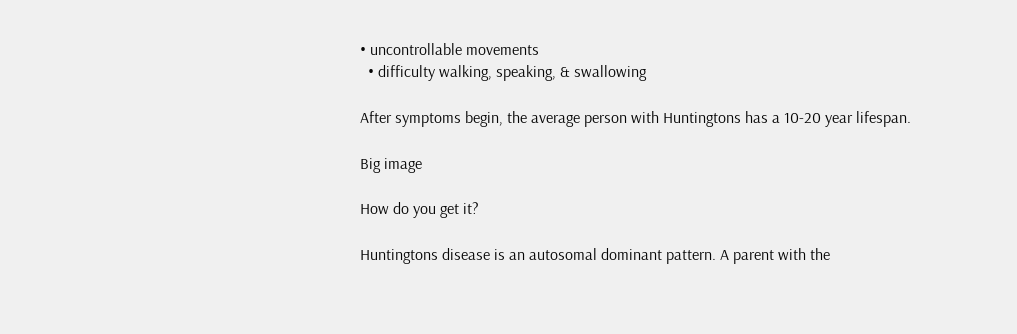• uncontrollable movements
  • difficulty walking, speaking, & swallowing

After symptoms begin, the average person with Huntingtons has a 10-20 year lifespan.

Big image

How do you get it?

Huntingtons disease is an autosomal dominant pattern. A parent with the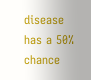disease has a 50% chance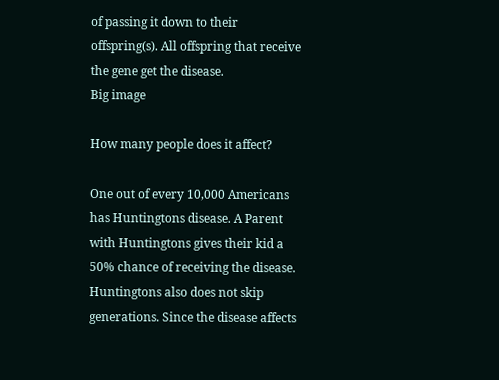of passing it down to their offspring(s). All offspring that receive the gene get the disease.
Big image

How many people does it affect?

One out of every 10,000 Americans has Huntingtons disease. A Parent with Huntingtons gives their kid a 50% chance of receiving the disease. Huntingtons also does not skip generations. Since the disease affects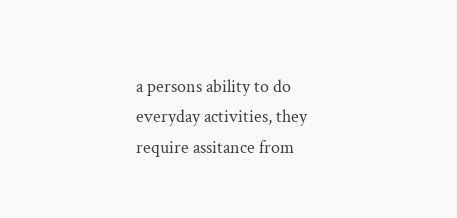a persons ability to do everyday activities, they require assitance from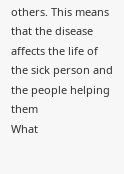others. This means that the disease affects the life of the sick person and the people helping them
What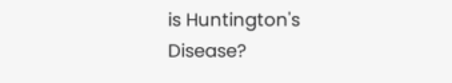is Huntington's Disease?